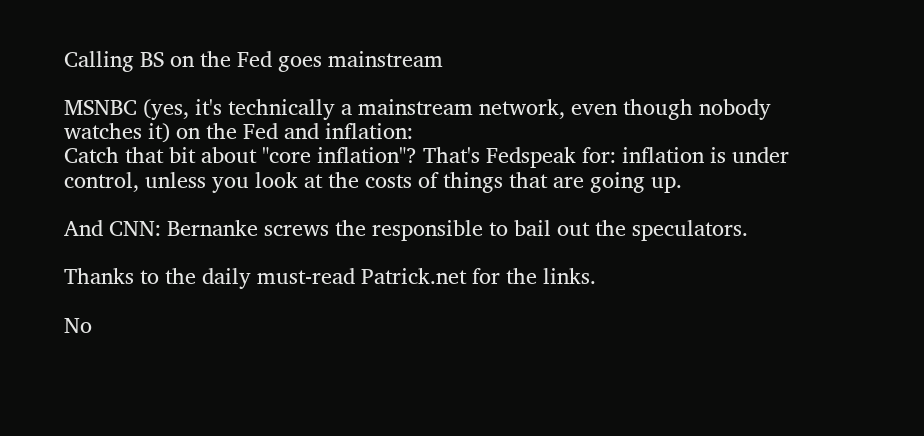Calling BS on the Fed goes mainstream

MSNBC (yes, it's technically a mainstream network, even though nobody watches it) on the Fed and inflation:
Catch that bit about "core inflation"? That's Fedspeak for: inflation is under control, unless you look at the costs of things that are going up.

And CNN: Bernanke screws the responsible to bail out the speculators.

Thanks to the daily must-read Patrick.net for the links.

No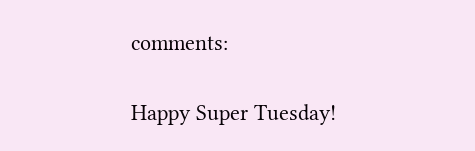comments:

Happy Super Tuesday!